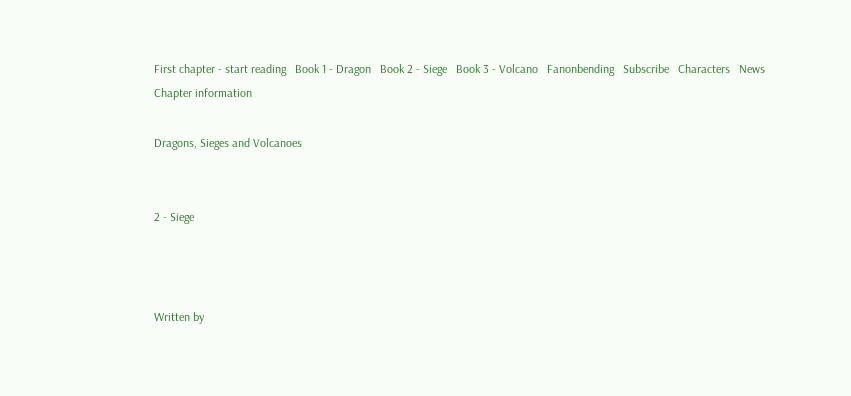First chapter - start reading   Book 1 - Dragon   Book 2 - Siege   Book 3 - Volcano   Fanonbending   Subscribe   Characters   News
Chapter information

Dragons, Sieges and Volcanoes


2 - Siege



Written by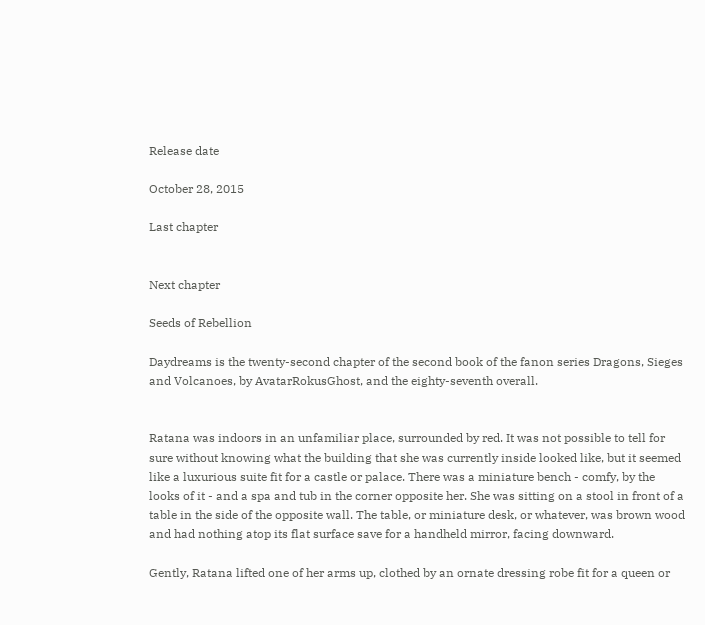Release date

October 28, 2015

Last chapter


Next chapter

Seeds of Rebellion

Daydreams is the twenty-second chapter of the second book of the fanon series Dragons, Sieges and Volcanoes, by AvatarRokusGhost, and the eighty-seventh overall.


Ratana was indoors in an unfamiliar place, surrounded by red. It was not possible to tell for sure without knowing what the building that she was currently inside looked like, but it seemed like a luxurious suite fit for a castle or palace. There was a miniature bench - comfy, by the looks of it - and a spa and tub in the corner opposite her. She was sitting on a stool in front of a table in the side of the opposite wall. The table, or miniature desk, or whatever, was brown wood and had nothing atop its flat surface save for a handheld mirror, facing downward.

Gently, Ratana lifted one of her arms up, clothed by an ornate dressing robe fit for a queen or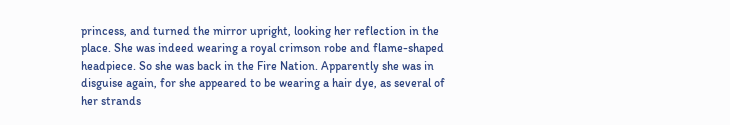princess, and turned the mirror upright, looking her reflection in the place. She was indeed wearing a royal crimson robe and flame-shaped headpiece. So she was back in the Fire Nation. Apparently she was in disguise again, for she appeared to be wearing a hair dye, as several of her strands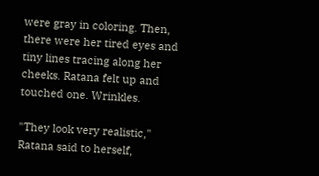were gray in coloring. Then, there were her tired eyes and tiny lines tracing along her cheeks. Ratana felt up and touched one. Wrinkles.

"They look very realistic," Ratana said to herself,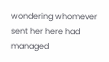wondering whomever sent her here had managed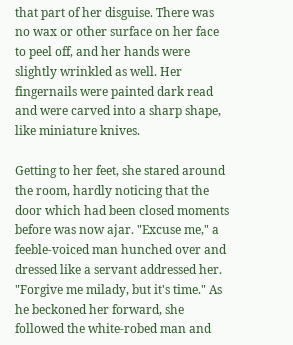that part of her disguise. There was no wax or other surface on her face to peel off, and her hands were slightly wrinkled as well. Her fingernails were painted dark read and were carved into a sharp shape, like miniature knives.

Getting to her feet, she stared around the room, hardly noticing that the door which had been closed moments before was now ajar. "Excuse me," a feeble-voiced man hunched over and dressed like a servant addressed her. "Forgive me milady, but it's time." As he beckoned her forward, she followed the white-robed man and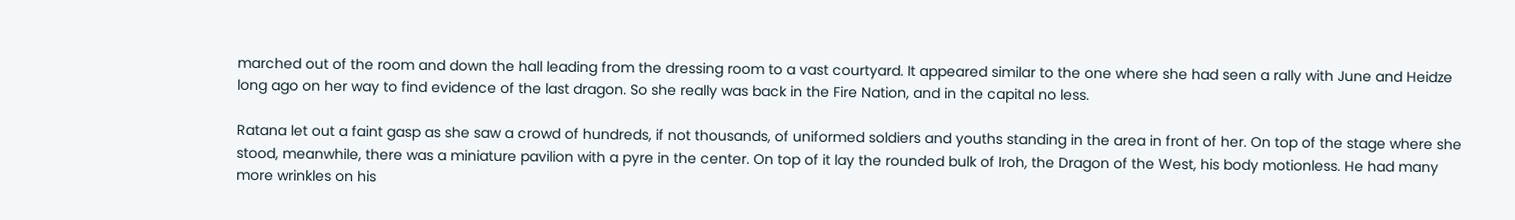marched out of the room and down the hall leading from the dressing room to a vast courtyard. It appeared similar to the one where she had seen a rally with June and Heidze long ago on her way to find evidence of the last dragon. So she really was back in the Fire Nation, and in the capital no less.

Ratana let out a faint gasp as she saw a crowd of hundreds, if not thousands, of uniformed soldiers and youths standing in the area in front of her. On top of the stage where she stood, meanwhile, there was a miniature pavilion with a pyre in the center. On top of it lay the rounded bulk of Iroh, the Dragon of the West, his body motionless. He had many more wrinkles on his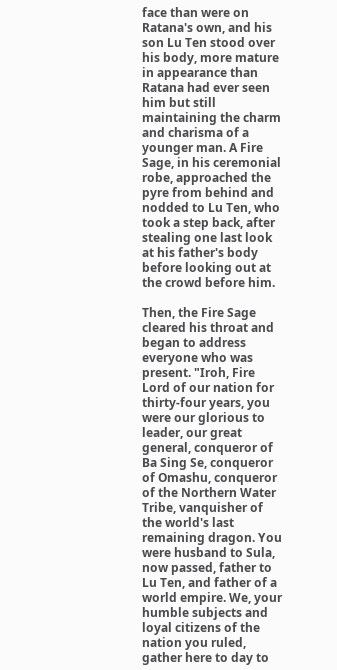face than were on Ratana's own, and his son Lu Ten stood over his body, more mature in appearance than Ratana had ever seen him but still maintaining the charm and charisma of a younger man. A Fire Sage, in his ceremonial robe, approached the pyre from behind and nodded to Lu Ten, who took a step back, after stealing one last look at his father's body before looking out at the crowd before him.

Then, the Fire Sage cleared his throat and began to address everyone who was present. "Iroh, Fire Lord of our nation for thirty-four years, you were our glorious to leader, our great general, conqueror of Ba Sing Se, conqueror of Omashu, conqueror of the Northern Water Tribe, vanquisher of the world's last remaining dragon. You were husband to Sula, now passed, father to Lu Ten, and father of a world empire. We, your humble subjects and loyal citizens of the nation you ruled, gather here to day to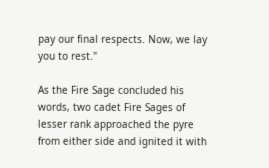pay our final respects. Now, we lay you to rest."

As the Fire Sage concluded his words, two cadet Fire Sages of lesser rank approached the pyre from either side and ignited it with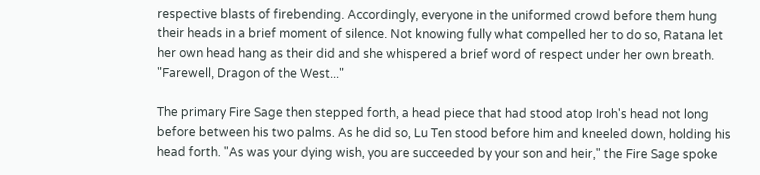respective blasts of firebending. Accordingly, everyone in the uniformed crowd before them hung their heads in a brief moment of silence. Not knowing fully what compelled her to do so, Ratana let her own head hang as their did and she whispered a brief word of respect under her own breath. "Farewell, Dragon of the West..."

The primary Fire Sage then stepped forth, a head piece that had stood atop Iroh's head not long before between his two palms. As he did so, Lu Ten stood before him and kneeled down, holding his head forth. "As was your dying wish, you are succeeded by your son and heir," the Fire Sage spoke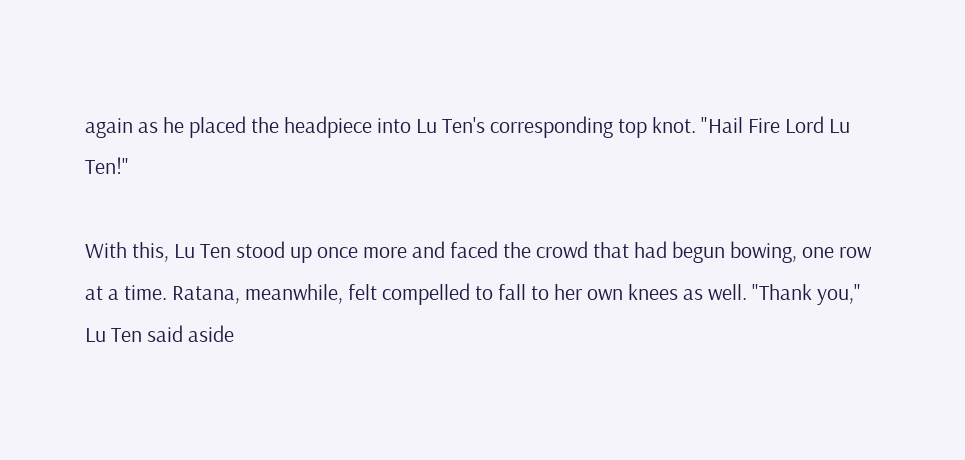again as he placed the headpiece into Lu Ten's corresponding top knot. "Hail Fire Lord Lu Ten!"

With this, Lu Ten stood up once more and faced the crowd that had begun bowing, one row at a time. Ratana, meanwhile, felt compelled to fall to her own knees as well. "Thank you," Lu Ten said aside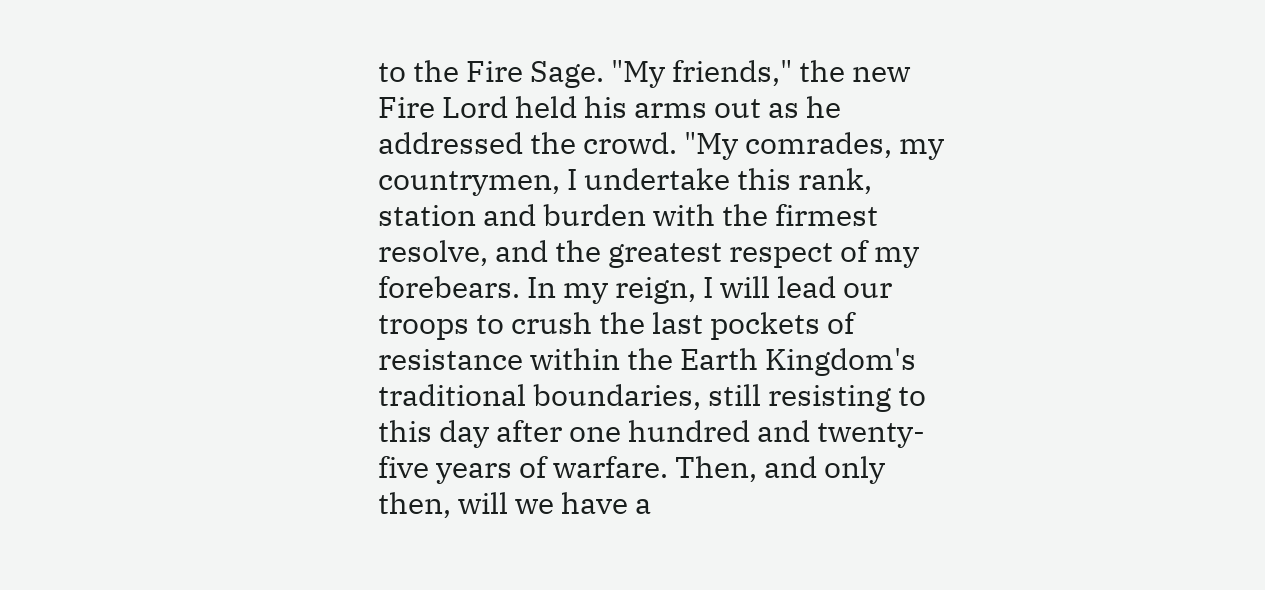to the Fire Sage. "My friends," the new Fire Lord held his arms out as he addressed the crowd. "My comrades, my countrymen, I undertake this rank, station and burden with the firmest resolve, and the greatest respect of my forebears. In my reign, I will lead our troops to crush the last pockets of resistance within the Earth Kingdom's traditional boundaries, still resisting to this day after one hundred and twenty-five years of warfare. Then, and only then, will we have a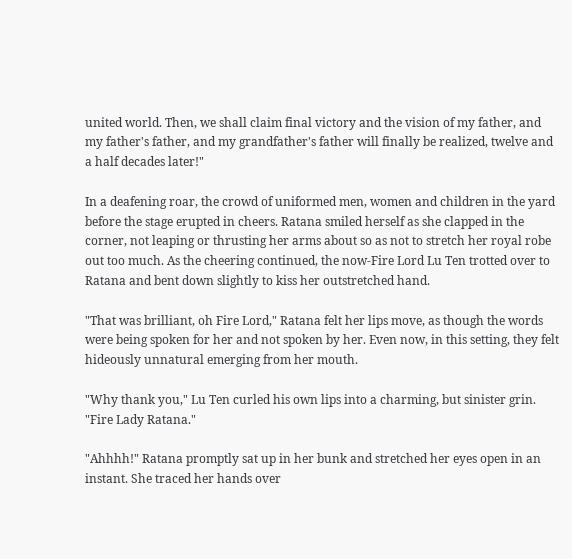united world. Then, we shall claim final victory and the vision of my father, and my father's father, and my grandfather's father will finally be realized, twelve and a half decades later!"

In a deafening roar, the crowd of uniformed men, women and children in the yard before the stage erupted in cheers. Ratana smiled herself as she clapped in the corner, not leaping or thrusting her arms about so as not to stretch her royal robe out too much. As the cheering continued, the now-Fire Lord Lu Ten trotted over to Ratana and bent down slightly to kiss her outstretched hand.

"That was brilliant, oh Fire Lord," Ratana felt her lips move, as though the words were being spoken for her and not spoken by her. Even now, in this setting, they felt hideously unnatural emerging from her mouth.

"Why thank you," Lu Ten curled his own lips into a charming, but sinister grin. "Fire Lady Ratana."

"Ahhhh!" Ratana promptly sat up in her bunk and stretched her eyes open in an instant. She traced her hands over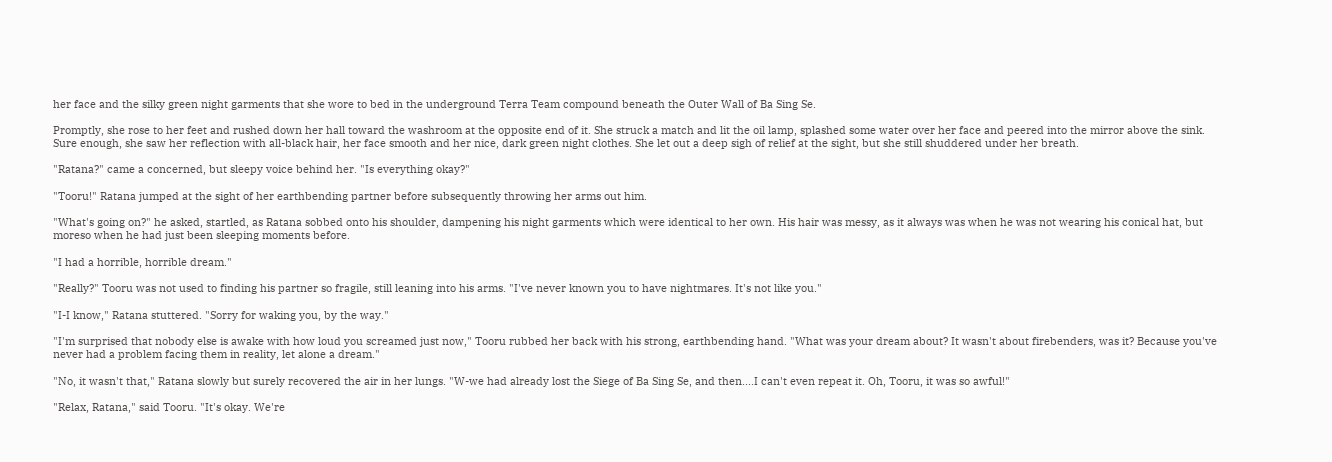her face and the silky green night garments that she wore to bed in the underground Terra Team compound beneath the Outer Wall of Ba Sing Se.

Promptly, she rose to her feet and rushed down her hall toward the washroom at the opposite end of it. She struck a match and lit the oil lamp, splashed some water over her face and peered into the mirror above the sink. Sure enough, she saw her reflection with all-black hair, her face smooth and her nice, dark green night clothes. She let out a deep sigh of relief at the sight, but she still shuddered under her breath.

"Ratana?" came a concerned, but sleepy voice behind her. "Is everything okay?"

"Tooru!" Ratana jumped at the sight of her earthbending partner before subsequently throwing her arms out him.

"What's going on?" he asked, startled, as Ratana sobbed onto his shoulder, dampening his night garments which were identical to her own. His hair was messy, as it always was when he was not wearing his conical hat, but moreso when he had just been sleeping moments before.

"I had a horrible, horrible dream."

"Really?" Tooru was not used to finding his partner so fragile, still leaning into his arms. "I've never known you to have nightmares. It's not like you."

"I-I know," Ratana stuttered. "Sorry for waking you, by the way."

"I'm surprised that nobody else is awake with how loud you screamed just now," Tooru rubbed her back with his strong, earthbending hand. "What was your dream about? It wasn't about firebenders, was it? Because you've never had a problem facing them in reality, let alone a dream."

"No, it wasn't that," Ratana slowly but surely recovered the air in her lungs. "W-we had already lost the Siege of Ba Sing Se, and then....I can't even repeat it. Oh, Tooru, it was so awful!"

"Relax, Ratana," said Tooru. "It's okay. We're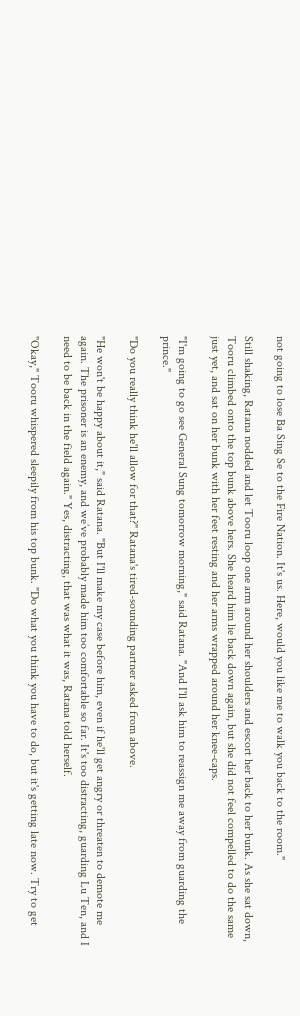not going to lose Ba Sing Se to the Fire Nation. It's us. Here, would you like me to walk you back to the room."

Still shaking, Ratana nodded and let Tooru loop one arm around her shoulders and escort her back to her bunk. As she sat down, Tooru climbed onto the top bunk above hers. She heard him lie back down again, but she did not feel compelled to do the same just yet, and sat on her bunk with her feet resting and her arms wrapped around her knee-caps.

"I'm going to go see General Sung tomorrow morning," said Ratana. "And I'll ask him to reassign me away from guarding the prince."

"Do you really think he'll allow for that?" Ratana's tired-sounding partner asked from above.

"He won't be happy about it," said Ratana. "But I'll make my case before him, even if he'll get angry or threaten to demote me again. The prisoner is an enemy, and we’ve probably made him too comfortable so far. It's too distracting, guarding Lu Ten, and I need to be back in the field again." Yes, distracting, that was what it was, Ratana told herself.

"Okay," Tooru whispered sleepily from his top bunk. "Do what you think you have to do, but it's getting late now. Try to get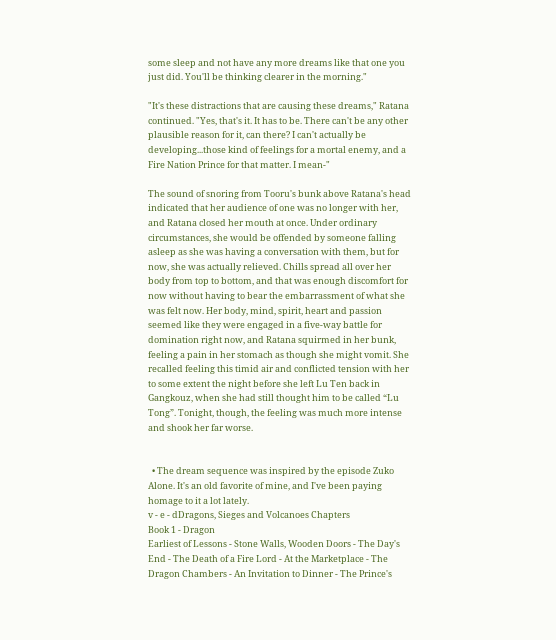some sleep and not have any more dreams like that one you just did. You'll be thinking clearer in the morning."

"It's these distractions that are causing these dreams," Ratana continued. "Yes, that's it. It has to be. There can't be any other plausible reason for it, can there? I can't actually be developing...those kind of feelings for a mortal enemy, and a Fire Nation Prince for that matter. I mean-"

The sound of snoring from Tooru's bunk above Ratana's head indicated that her audience of one was no longer with her, and Ratana closed her mouth at once. Under ordinary circumstances, she would be offended by someone falling asleep as she was having a conversation with them, but for now, she was actually relieved. Chills spread all over her body from top to bottom, and that was enough discomfort for now without having to bear the embarrassment of what she was felt now. Her body, mind, spirit, heart and passion seemed like they were engaged in a five-way battle for domination right now, and Ratana squirmed in her bunk, feeling a pain in her stomach as though she might vomit. She recalled feeling this timid air and conflicted tension with her to some extent the night before she left Lu Ten back in Gangkouz, when she had still thought him to be called “Lu Tong”. Tonight, though, the feeling was much more intense and shook her far worse.


  • The dream sequence was inspired by the episode Zuko Alone. It's an old favorite of mine, and I've been paying homage to it a lot lately.
v - e - dDragons, Sieges and Volcanoes Chapters
Book 1 - Dragon
Earliest of Lessons - Stone Walls, Wooden Doors - The Day's End - The Death of a Fire Lord - At the Marketplace - The Dragon Chambers - An Invitation to Dinner - The Prince's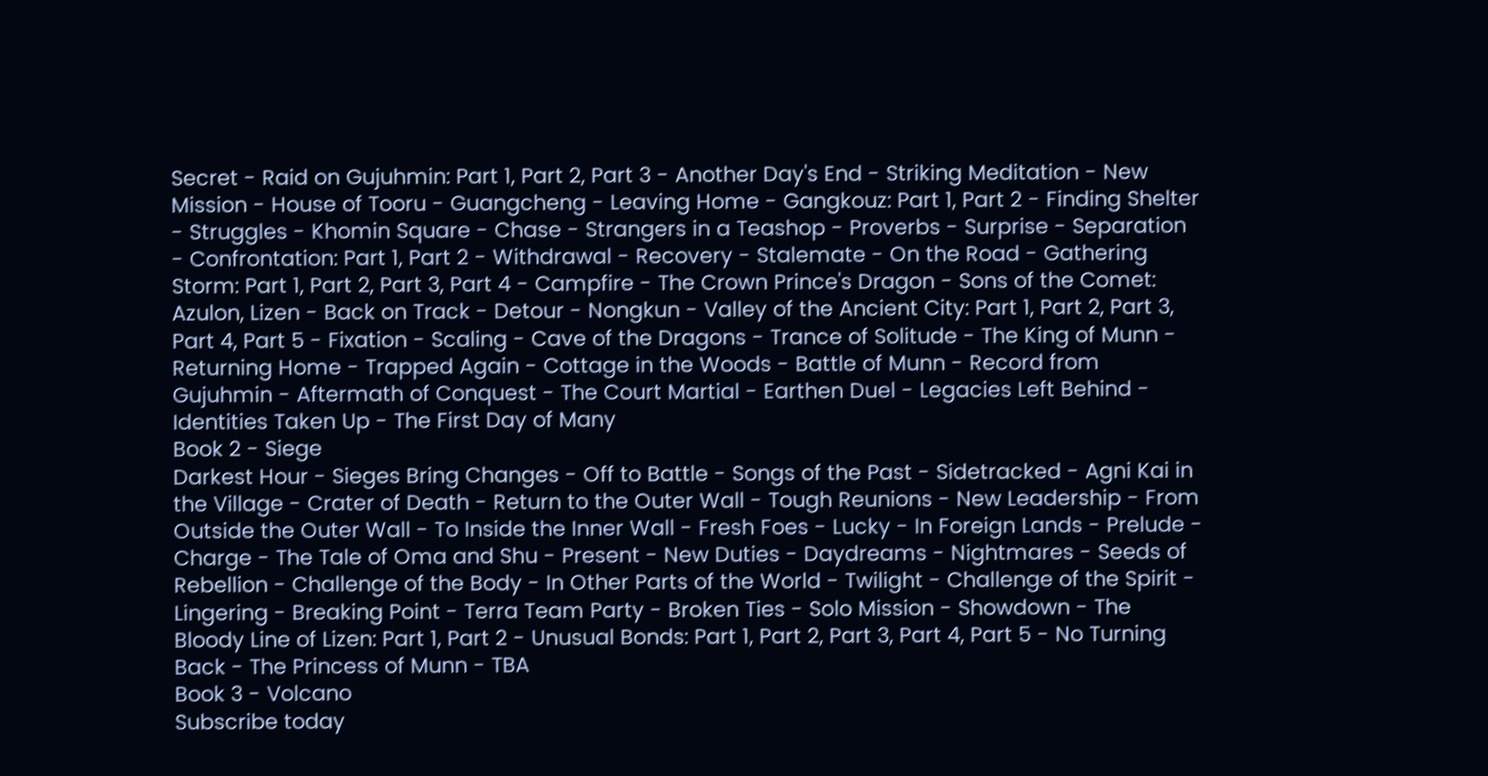Secret - Raid on Gujuhmin: Part 1, Part 2, Part 3 - Another Day's End - Striking Meditation - New Mission - House of Tooru - Guangcheng - Leaving Home - Gangkouz: Part 1, Part 2 - Finding Shelter - Struggles - Khomin Square - Chase - Strangers in a Teashop - Proverbs - Surprise - Separation - Confrontation: Part 1, Part 2 - Withdrawal - Recovery - Stalemate - On the Road - Gathering Storm: Part 1, Part 2, Part 3, Part 4 - Campfire - The Crown Prince's Dragon - Sons of the Comet: Azulon, Lizen - Back on Track - Detour - Nongkun - Valley of the Ancient City: Part 1, Part 2, Part 3, Part 4, Part 5 - Fixation - Scaling - Cave of the Dragons - Trance of Solitude - The King of Munn - Returning Home - Trapped Again - Cottage in the Woods - Battle of Munn - Record from Gujuhmin - Aftermath of Conquest - The Court Martial - Earthen Duel - Legacies Left Behind - Identities Taken Up - The First Day of Many
Book 2 - Siege
Darkest Hour - Sieges Bring Changes - Off to Battle - Songs of the Past - Sidetracked - Agni Kai in the Village - Crater of Death - Return to the Outer Wall - Tough Reunions - New Leadership - From Outside the Outer Wall - To Inside the Inner Wall - Fresh Foes - Lucky - In Foreign Lands - Prelude - Charge - The Tale of Oma and Shu - Present - New Duties - Daydreams - Nightmares - Seeds of Rebellion - Challenge of the Body - In Other Parts of the World - Twilight - Challenge of the Spirit - Lingering - Breaking Point - Terra Team Party - Broken Ties - Solo Mission - Showdown - The Bloody Line of Lizen: Part 1, Part 2 - Unusual Bonds: Part 1, Part 2, Part 3, Part 4, Part 5 - No Turning Back - The Princess of Munn - TBA
Book 3 - Volcano
Subscribe today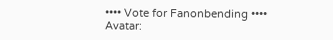•••• Vote for Fanonbending •••• Avatar: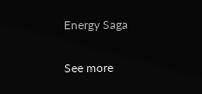Energy Saga

See more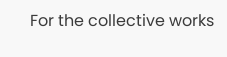For the collective works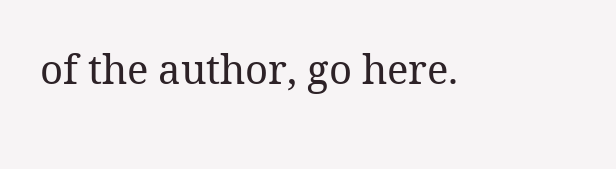of the author, go here.